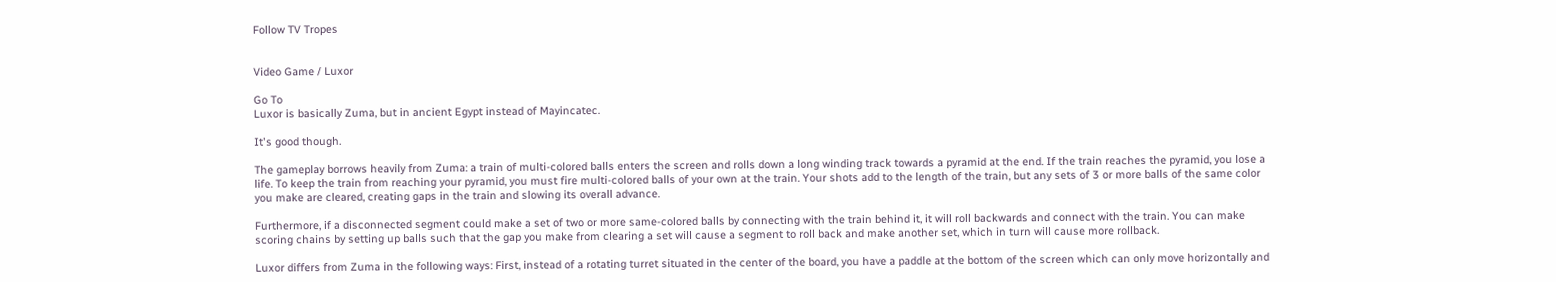Follow TV Tropes


Video Game / Luxor

Go To
Luxor is basically Zuma, but in ancient Egypt instead of Mayincatec.

It's good though.

The gameplay borrows heavily from Zuma: a train of multi-colored balls enters the screen and rolls down a long winding track towards a pyramid at the end. If the train reaches the pyramid, you lose a life. To keep the train from reaching your pyramid, you must fire multi-colored balls of your own at the train. Your shots add to the length of the train, but any sets of 3 or more balls of the same color you make are cleared, creating gaps in the train and slowing its overall advance.

Furthermore, if a disconnected segment could make a set of two or more same-colored balls by connecting with the train behind it, it will roll backwards and connect with the train. You can make scoring chains by setting up balls such that the gap you make from clearing a set will cause a segment to roll back and make another set, which in turn will cause more rollback.

Luxor differs from Zuma in the following ways: First, instead of a rotating turret situated in the center of the board, you have a paddle at the bottom of the screen which can only move horizontally and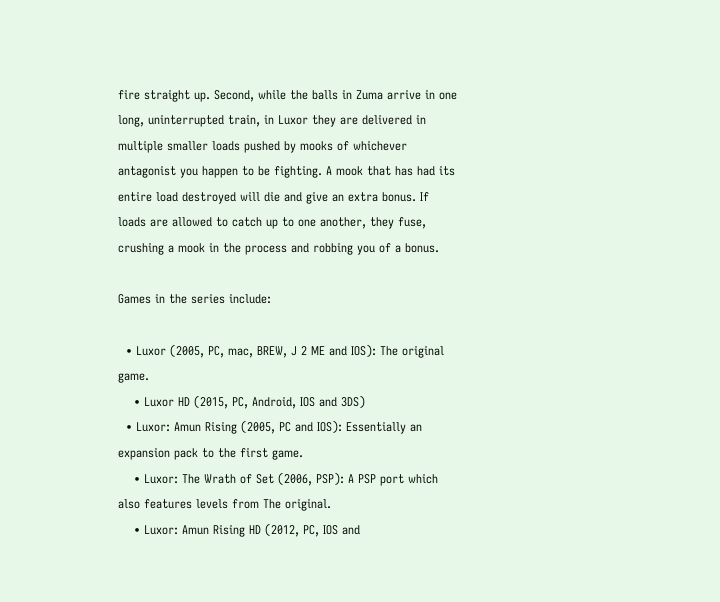fire straight up. Second, while the balls in Zuma arrive in one long, uninterrupted train, in Luxor they are delivered in multiple smaller loads pushed by mooks of whichever antagonist you happen to be fighting. A mook that has had its entire load destroyed will die and give an extra bonus. If loads are allowed to catch up to one another, they fuse, crushing a mook in the process and robbing you of a bonus.

Games in the series include:

  • Luxor (2005, PC, mac, BREW, J 2 ME and IOS): The original game.
    • Luxor HD (2015, PC, Android, IOS and 3DS)
  • Luxor: Amun Rising (2005, PC and IOS): Essentially an expansion pack to the first game.
    • Luxor: The Wrath of Set (2006, PSP): A PSP port which also features levels from The original.
    • Luxor: Amun Rising HD (2012, PC, IOS and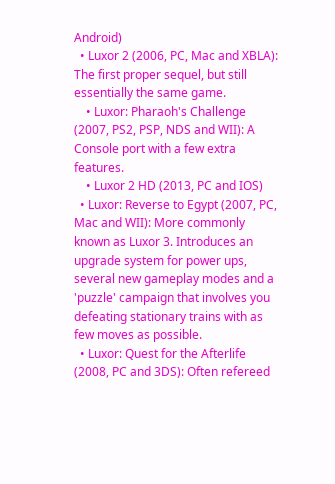Android)
  • Luxor 2 (2006, PC, Mac and XBLA): The first proper sequel, but still essentially the same game.
    • Luxor: Pharaoh's Challenge (2007, PS2, PSP, NDS and WII): A Console port with a few extra features.
    • Luxor 2 HD (2013, PC and IOS)
  • Luxor: Reverse to Egypt (2007, PC, Mac and WII): More commonly known as Luxor 3. Introduces an upgrade system for power ups, several new gameplay modes and a 'puzzle' campaign that involves you defeating stationary trains with as few moves as possible.
  • Luxor: Quest for the Afterlife (2008, PC and 3DS): Often refereed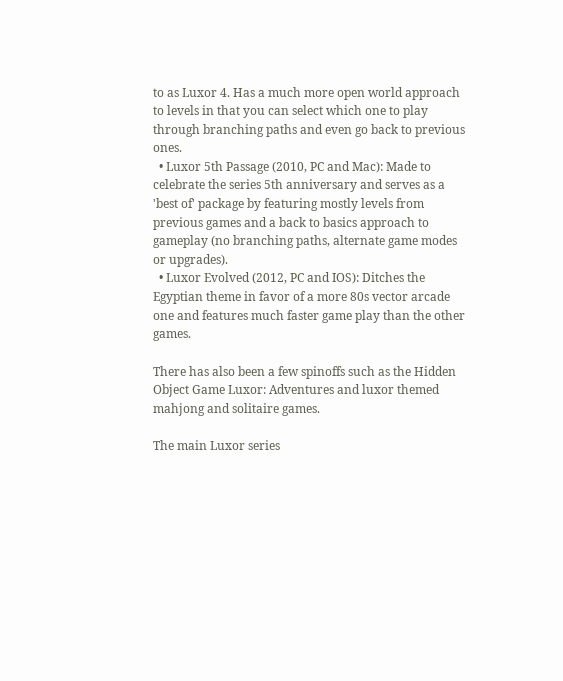to as Luxor 4. Has a much more open world approach to levels in that you can select which one to play through branching paths and even go back to previous ones.
  • Luxor 5th Passage (2010, PC and Mac): Made to celebrate the series 5th anniversary and serves as a 'best of' package by featuring mostly levels from previous games and a back to basics approach to gameplay (no branching paths, alternate game modes or upgrades).
  • Luxor Evolved (2012, PC and IOS): Ditches the Egyptian theme in favor of a more 80s vector arcade one and features much faster game play than the other games.

There has also been a few spinoffs such as the Hidden Object Game Luxor: Adventures and luxor themed mahjong and solitaire games.

The main Luxor series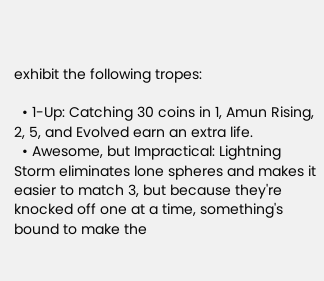exhibit the following tropes:

  • 1-Up: Catching 30 coins in 1, Amun Rising, 2, 5, and Evolved earn an extra life.
  • Awesome, but Impractical: Lightning Storm eliminates lone spheres and makes it easier to match 3, but because they're knocked off one at a time, something's bound to make the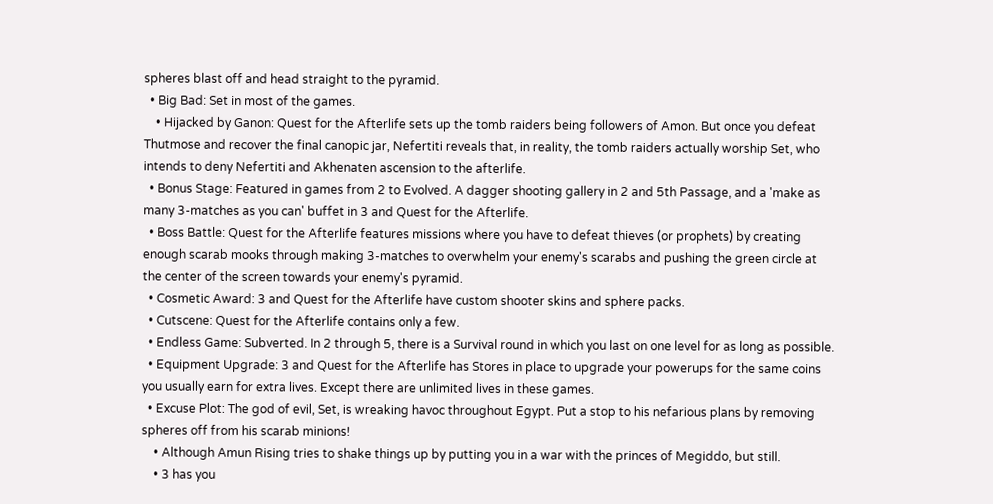spheres blast off and head straight to the pyramid.
  • Big Bad: Set in most of the games.
    • Hijacked by Ganon: Quest for the Afterlife sets up the tomb raiders being followers of Amon. But once you defeat Thutmose and recover the final canopic jar, Nefertiti reveals that, in reality, the tomb raiders actually worship Set, who intends to deny Nefertiti and Akhenaten ascension to the afterlife.
  • Bonus Stage: Featured in games from 2 to Evolved. A dagger shooting gallery in 2 and 5th Passage, and a 'make as many 3-matches as you can' buffet in 3 and Quest for the Afterlife.
  • Boss Battle: Quest for the Afterlife features missions where you have to defeat thieves (or prophets) by creating enough scarab mooks through making 3-matches to overwhelm your enemy's scarabs and pushing the green circle at the center of the screen towards your enemy's pyramid.
  • Cosmetic Award: 3 and Quest for the Afterlife have custom shooter skins and sphere packs.
  • Cutscene: Quest for the Afterlife contains only a few.
  • Endless Game: Subverted. In 2 through 5, there is a Survival round in which you last on one level for as long as possible.
  • Equipment Upgrade: 3 and Quest for the Afterlife has Stores in place to upgrade your powerups for the same coins you usually earn for extra lives. Except there are unlimited lives in these games.
  • Excuse Plot: The god of evil, Set, is wreaking havoc throughout Egypt. Put a stop to his nefarious plans by removing spheres off from his scarab minions!
    • Although Amun Rising tries to shake things up by putting you in a war with the princes of Megiddo, but still.
    • 3 has you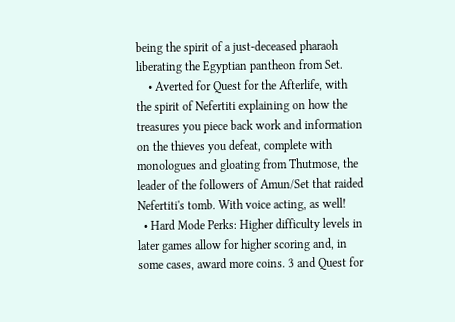being the spirit of a just-deceased pharaoh liberating the Egyptian pantheon from Set.
    • Averted for Quest for the Afterlife, with the spirit of Nefertiti explaining on how the treasures you piece back work and information on the thieves you defeat, complete with monologues and gloating from Thutmose, the leader of the followers of Amun/Set that raided Nefertiti's tomb. With voice acting, as well!
  • Hard Mode Perks: Higher difficulty levels in later games allow for higher scoring and, in some cases, award more coins. 3 and Quest for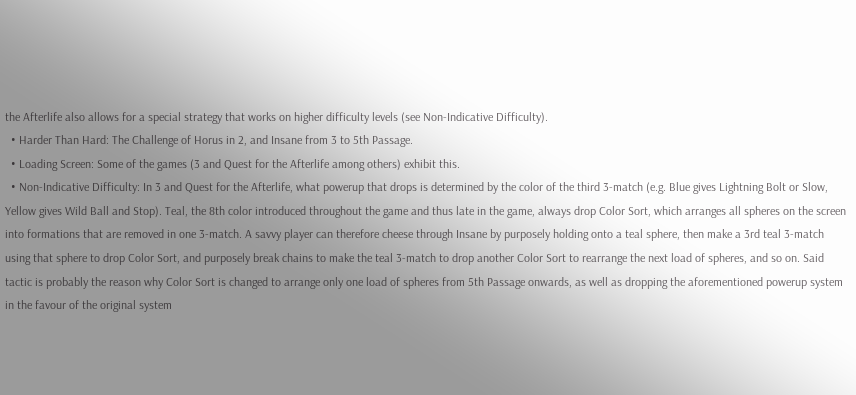the Afterlife also allows for a special strategy that works on higher difficulty levels (see Non-Indicative Difficulty).
  • Harder Than Hard: The Challenge of Horus in 2, and Insane from 3 to 5th Passage.
  • Loading Screen: Some of the games (3 and Quest for the Afterlife among others) exhibit this.
  • Non-Indicative Difficulty: In 3 and Quest for the Afterlife, what powerup that drops is determined by the color of the third 3-match (e.g. Blue gives Lightning Bolt or Slow, Yellow gives Wild Ball and Stop). Teal, the 8th color introduced throughout the game and thus late in the game, always drop Color Sort, which arranges all spheres on the screen into formations that are removed in one 3-match. A savvy player can therefore cheese through Insane by purposely holding onto a teal sphere, then make a 3rd teal 3-match using that sphere to drop Color Sort, and purposely break chains to make the teal 3-match to drop another Color Sort to rearrange the next load of spheres, and so on. Said tactic is probably the reason why Color Sort is changed to arrange only one load of spheres from 5th Passage onwards, as well as dropping the aforementioned powerup system in the favour of the original system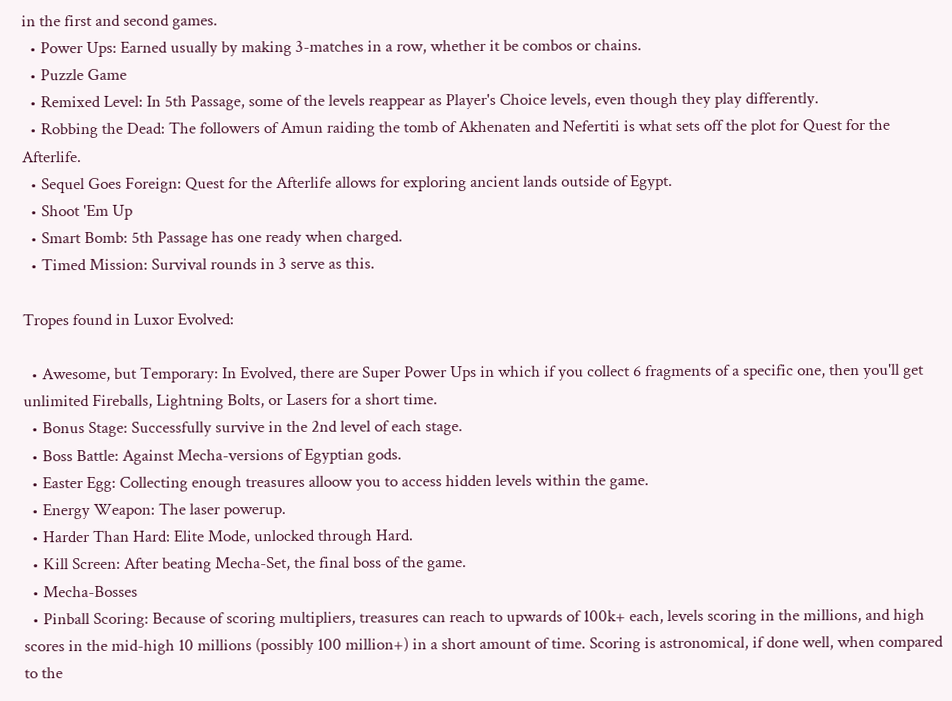in the first and second games.
  • Power Ups: Earned usually by making 3-matches in a row, whether it be combos or chains.
  • Puzzle Game
  • Remixed Level: In 5th Passage, some of the levels reappear as Player's Choice levels, even though they play differently.
  • Robbing the Dead: The followers of Amun raiding the tomb of Akhenaten and Nefertiti is what sets off the plot for Quest for the Afterlife.
  • Sequel Goes Foreign: Quest for the Afterlife allows for exploring ancient lands outside of Egypt.
  • Shoot 'Em Up
  • Smart Bomb: 5th Passage has one ready when charged.
  • Timed Mission: Survival rounds in 3 serve as this.

Tropes found in Luxor Evolved:

  • Awesome, but Temporary: In Evolved, there are Super Power Ups in which if you collect 6 fragments of a specific one, then you'll get unlimited Fireballs, Lightning Bolts, or Lasers for a short time.
  • Bonus Stage: Successfully survive in the 2nd level of each stage.
  • Boss Battle: Against Mecha-versions of Egyptian gods.
  • Easter Egg: Collecting enough treasures alloow you to access hidden levels within the game.
  • Energy Weapon: The laser powerup.
  • Harder Than Hard: Elite Mode, unlocked through Hard.
  • Kill Screen: After beating Mecha-Set, the final boss of the game.
  • Mecha-Bosses
  • Pinball Scoring: Because of scoring multipliers, treasures can reach to upwards of 100k+ each, levels scoring in the millions, and high scores in the mid-high 10 millions (possibly 100 million+) in a short amount of time. Scoring is astronomical, if done well, when compared to the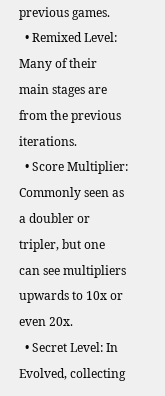previous games.
  • Remixed Level: Many of their main stages are from the previous iterations.
  • Score Multiplier: Commonly seen as a doubler or tripler, but one can see multipliers upwards to 10x or even 20x.
  • Secret Level: In Evolved, collecting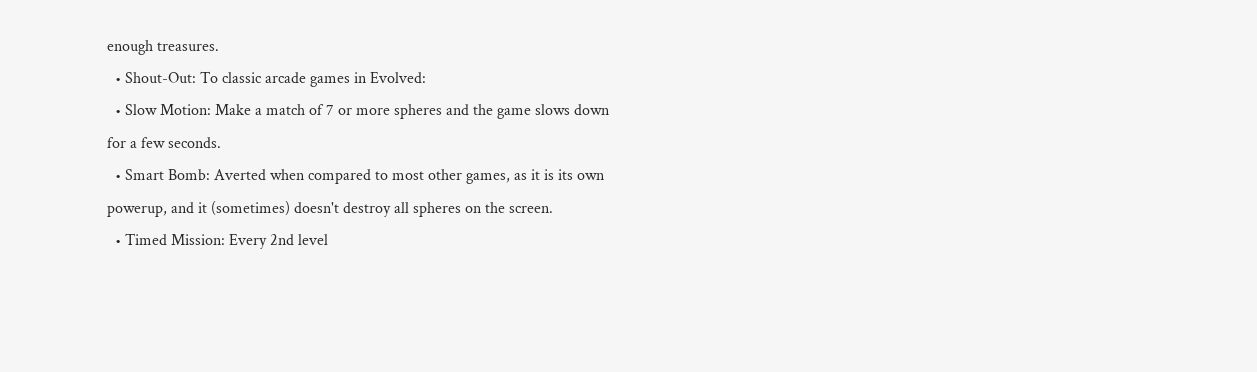enough treasures.
  • Shout-Out: To classic arcade games in Evolved:
  • Slow Motion: Make a match of 7 or more spheres and the game slows down for a few seconds.
  • Smart Bomb: Averted when compared to most other games, as it is its own powerup, and it (sometimes) doesn't destroy all spheres on the screen.
  • Timed Mission: Every 2nd level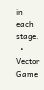in each stage.
  • Vector Game